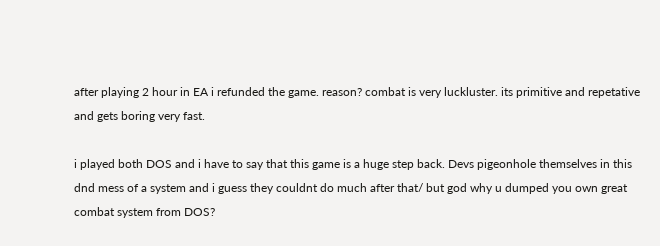after playing 2 hour in EA i refunded the game. reason? combat is very luckluster. its primitive and repetative and gets boring very fast.

i played both DOS and i have to say that this game is a huge step back. Devs pigeonhole themselves in this dnd mess of a system and i guess they couldnt do much after that/ but god why u dumped you own great combat system from DOS?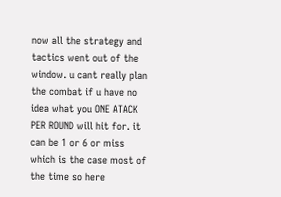now all the strategy and tactics went out of the window. u cant really plan the combat if u have no idea what you ONE ATACK PER ROUND will hit for. it can be 1 or 6 or miss which is the case most of the time so here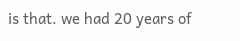is that. we had 20 years of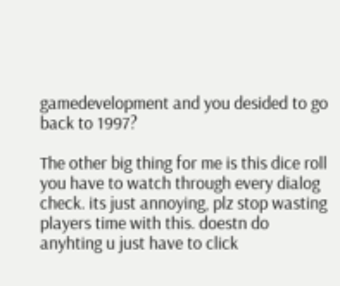gamedevelopment and you desided to go back to 1997?

The other big thing for me is this dice roll you have to watch through every dialog check. its just annoying, plz stop wasting players time with this. doestn do anyhting u just have to click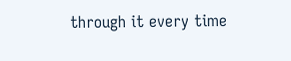through it every time